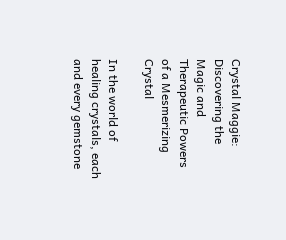Crystal Maggie: Discovering the Magic and Therapeutic Powers of a Mesmerizing Crystal

In the world of healing crystals, each and every gemstone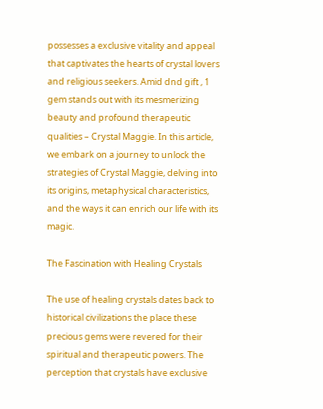possesses a exclusive vitality and appeal that captivates the hearts of crystal lovers and religious seekers. Amid dnd gift , 1 gem stands out with its mesmerizing beauty and profound therapeutic qualities – Crystal Maggie. In this article, we embark on a journey to unlock the strategies of Crystal Maggie, delving into its origins, metaphysical characteristics, and the ways it can enrich our life with its magic.

The Fascination with Healing Crystals

The use of healing crystals dates back to historical civilizations the place these precious gems were revered for their spiritual and therapeutic powers. The perception that crystals have exclusive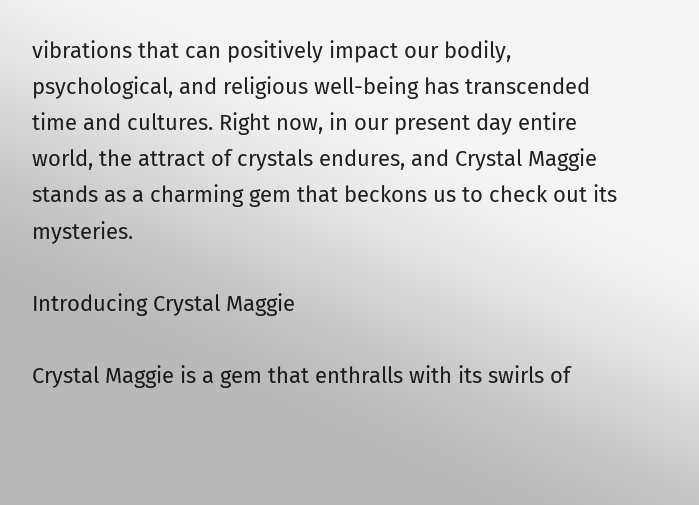vibrations that can positively impact our bodily, psychological, and religious well-being has transcended time and cultures. Right now, in our present day entire world, the attract of crystals endures, and Crystal Maggie stands as a charming gem that beckons us to check out its mysteries.

Introducing Crystal Maggie

Crystal Maggie is a gem that enthralls with its swirls of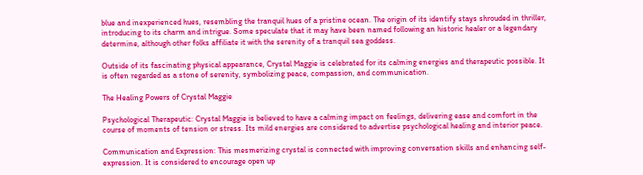blue and inexperienced hues, resembling the tranquil hues of a pristine ocean. The origin of its identify stays shrouded in thriller, introducing to its charm and intrigue. Some speculate that it may have been named following an historic healer or a legendary determine, although other folks affiliate it with the serenity of a tranquil sea goddess.

Outside of its fascinating physical appearance, Crystal Maggie is celebrated for its calming energies and therapeutic possible. It is often regarded as a stone of serenity, symbolizing peace, compassion, and communication.

The Healing Powers of Crystal Maggie

Psychological Therapeutic: Crystal Maggie is believed to have a calming impact on feelings, delivering ease and comfort in the course of moments of tension or stress. Its mild energies are considered to advertise psychological healing and interior peace.

Communication and Expression: This mesmerizing crystal is connected with improving conversation skills and enhancing self-expression. It is considered to encourage open up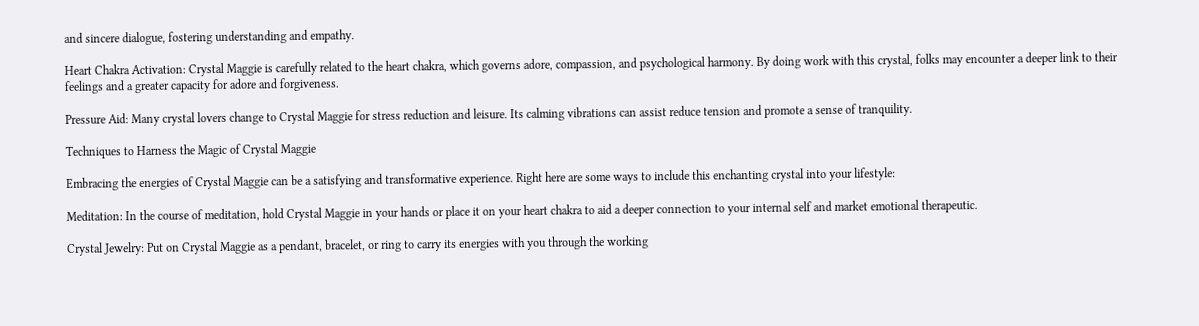and sincere dialogue, fostering understanding and empathy.

Heart Chakra Activation: Crystal Maggie is carefully related to the heart chakra, which governs adore, compassion, and psychological harmony. By doing work with this crystal, folks may encounter a deeper link to their feelings and a greater capacity for adore and forgiveness.

Pressure Aid: Many crystal lovers change to Crystal Maggie for stress reduction and leisure. Its calming vibrations can assist reduce tension and promote a sense of tranquility.

Techniques to Harness the Magic of Crystal Maggie

Embracing the energies of Crystal Maggie can be a satisfying and transformative experience. Right here are some ways to include this enchanting crystal into your lifestyle:

Meditation: In the course of meditation, hold Crystal Maggie in your hands or place it on your heart chakra to aid a deeper connection to your internal self and market emotional therapeutic.

Crystal Jewelry: Put on Crystal Maggie as a pendant, bracelet, or ring to carry its energies with you through the working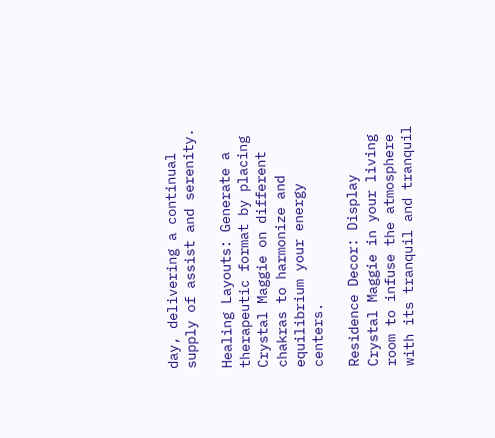day, delivering a continual supply of assist and serenity.

Healing Layouts: Generate a therapeutic format by placing Crystal Maggie on different chakras to harmonize and equilibrium your energy centers.

Residence Decor: Display Crystal Maggie in your living room to infuse the atmosphere with its tranquil and tranquil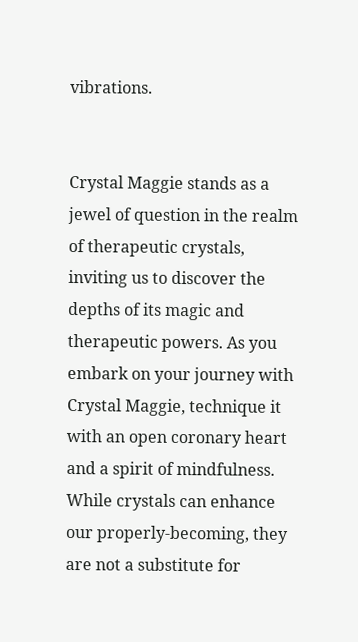vibrations.


Crystal Maggie stands as a jewel of question in the realm of therapeutic crystals, inviting us to discover the depths of its magic and therapeutic powers. As you embark on your journey with Crystal Maggie, technique it with an open coronary heart and a spirit of mindfulness. While crystals can enhance our properly-becoming, they are not a substitute for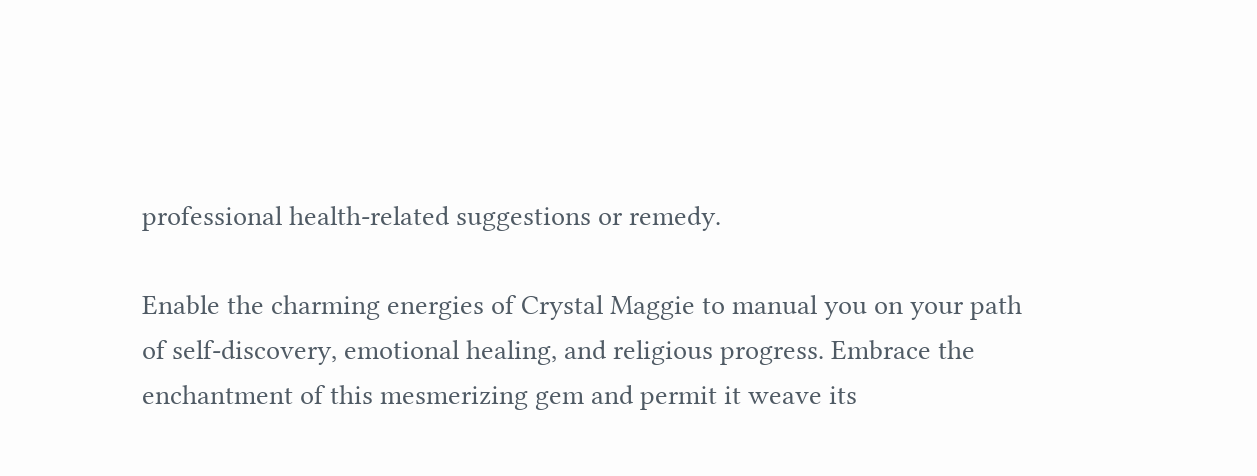professional health-related suggestions or remedy.

Enable the charming energies of Crystal Maggie to manual you on your path of self-discovery, emotional healing, and religious progress. Embrace the enchantment of this mesmerizing gem and permit it weave its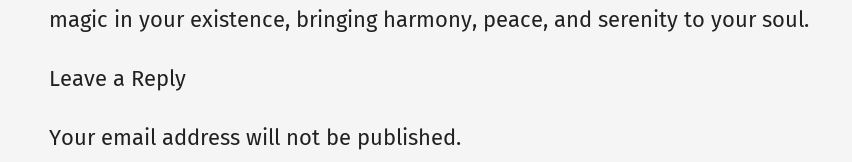magic in your existence, bringing harmony, peace, and serenity to your soul.

Leave a Reply

Your email address will not be published.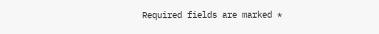Required fields are marked *